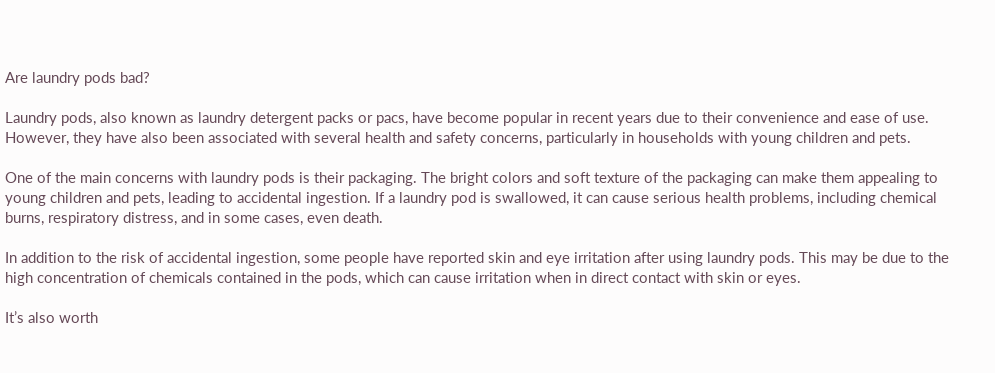Are laundry pods bad?

Laundry pods, also known as laundry detergent packs or pacs, have become popular in recent years due to their convenience and ease of use. However, they have also been associated with several health and safety concerns, particularly in households with young children and pets.

One of the main concerns with laundry pods is their packaging. The bright colors and soft texture of the packaging can make them appealing to young children and pets, leading to accidental ingestion. If a laundry pod is swallowed, it can cause serious health problems, including chemical burns, respiratory distress, and in some cases, even death.

In addition to the risk of accidental ingestion, some people have reported skin and eye irritation after using laundry pods. This may be due to the high concentration of chemicals contained in the pods, which can cause irritation when in direct contact with skin or eyes.

It’s also worth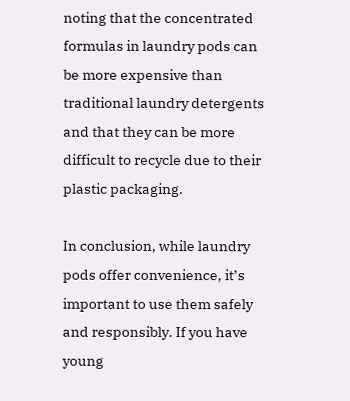noting that the concentrated formulas in laundry pods can be more expensive than traditional laundry detergents and that they can be more difficult to recycle due to their plastic packaging.

In conclusion, while laundry pods offer convenience, it’s important to use them safely and responsibly. If you have young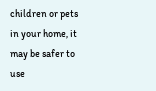children or pets in your home, it may be safer to use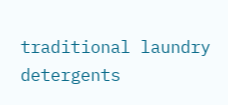traditional laundry detergents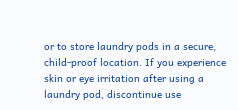or to store laundry pods in a secure, child-proof location. If you experience skin or eye irritation after using a laundry pod, discontinue use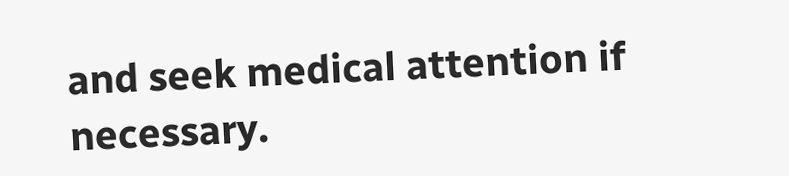and seek medical attention if necessary.